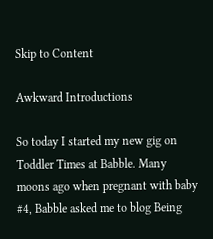Skip to Content

Awkward Introductions

So today I started my new gig on Toddler Times at Babble. Many moons ago when pregnant with baby #4, Babble asked me to blog Being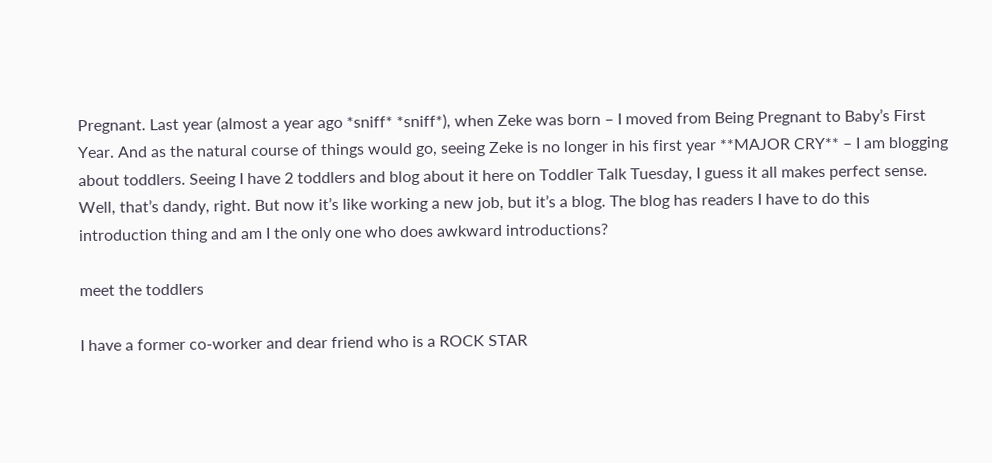Pregnant. Last year (almost a year ago *sniff* *sniff*), when Zeke was born – I moved from Being Pregnant to Baby’s First Year. And as the natural course of things would go, seeing Zeke is no longer in his first year **MAJOR CRY** – I am blogging about toddlers. Seeing I have 2 toddlers and blog about it here on Toddler Talk Tuesday, I guess it all makes perfect sense. Well, that’s dandy, right. But now it’s like working a new job, but it’s a blog. The blog has readers I have to do this introduction thing and am I the only one who does awkward introductions?

meet the toddlers

I have a former co-worker and dear friend who is a ROCK STAR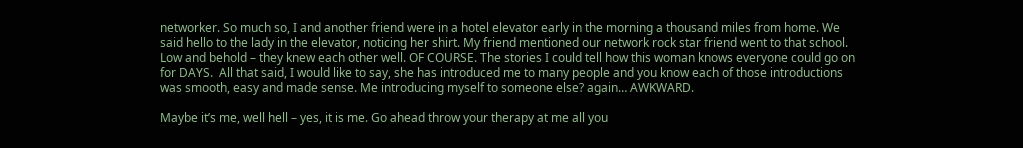networker. So much so, I and another friend were in a hotel elevator early in the morning a thousand miles from home. We said hello to the lady in the elevator, noticing her shirt. My friend mentioned our network rock star friend went to that school. Low and behold – they knew each other well. OF COURSE. The stories I could tell how this woman knows everyone could go on for DAYS.  All that said, I would like to say, she has introduced me to many people and you know each of those introductions was smooth, easy and made sense. Me introducing myself to someone else? again… AWKWARD.

Maybe it’s me, well hell – yes, it is me. Go ahead throw your therapy at me all you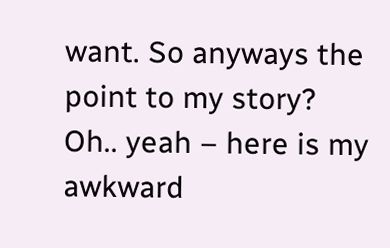want. So anyways the point to my story? Oh.. yeah – here is my awkward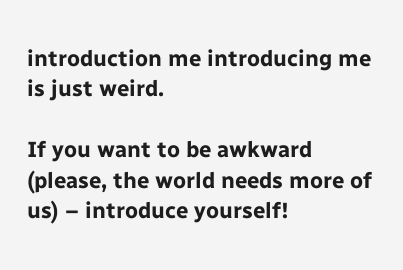introduction me introducing me is just weird.

If you want to be awkward (please, the world needs more of us) – introduce yourself!